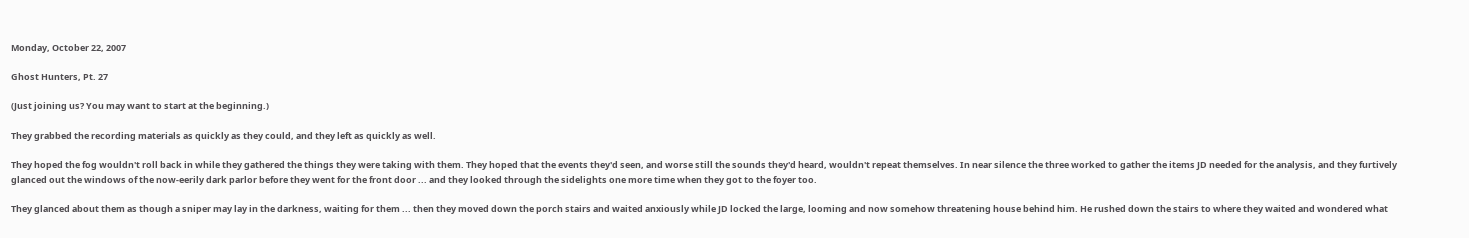Monday, October 22, 2007

Ghost Hunters, Pt. 27

(Just joining us? You may want to start at the beginning.)

They grabbed the recording materials as quickly as they could, and they left as quickly as well.

They hoped the fog wouldn't roll back in while they gathered the things they were taking with them. They hoped that the events they'd seen, and worse still the sounds they'd heard, wouldn't repeat themselves. In near silence the three worked to gather the items JD needed for the analysis, and they furtively glanced out the windows of the now-eerily dark parlor before they went for the front door ... and they looked through the sidelights one more time when they got to the foyer too.

They glanced about them as though a sniper may lay in the darkness, waiting for them ... then they moved down the porch stairs and waited anxiously while JD locked the large, looming and now somehow threatening house behind him. He rushed down the stairs to where they waited and wondered what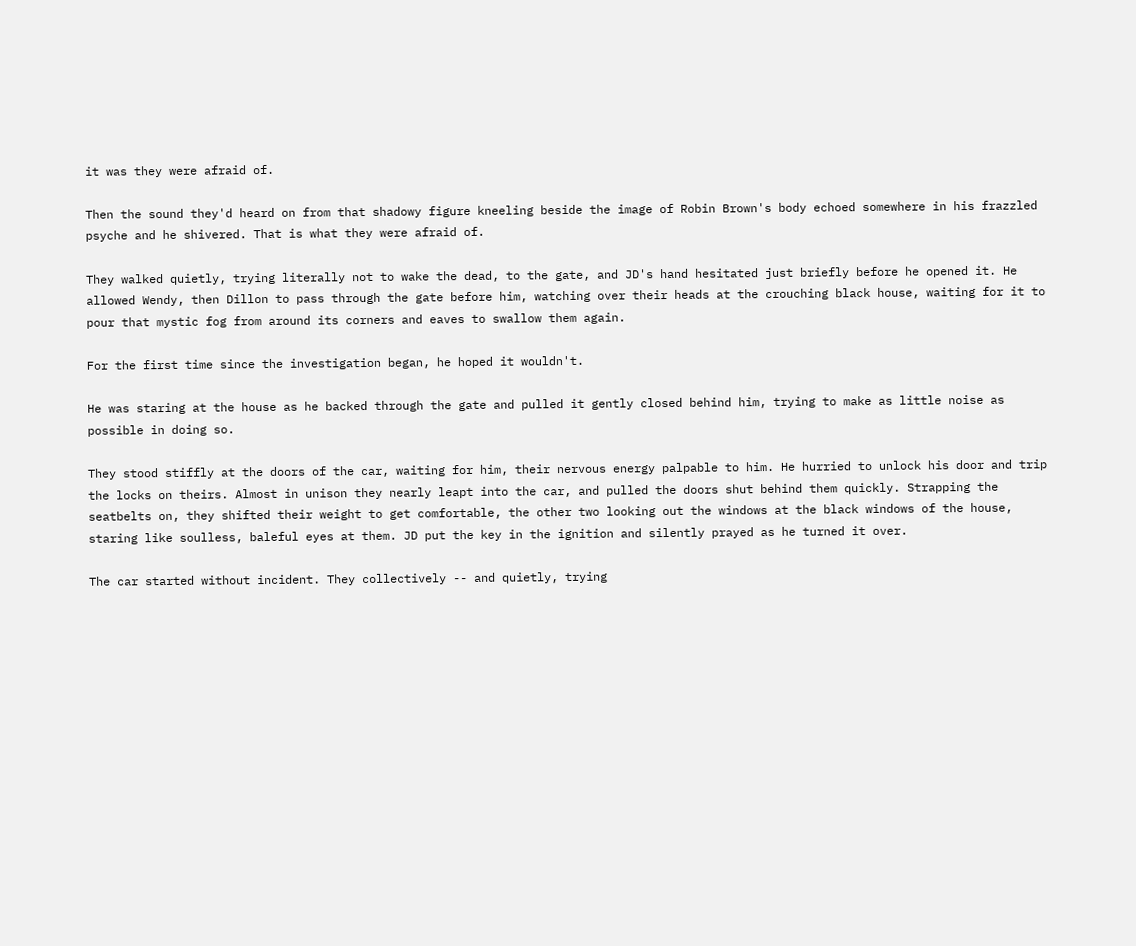it was they were afraid of.

Then the sound they'd heard on from that shadowy figure kneeling beside the image of Robin Brown's body echoed somewhere in his frazzled psyche and he shivered. That is what they were afraid of.

They walked quietly, trying literally not to wake the dead, to the gate, and JD's hand hesitated just briefly before he opened it. He allowed Wendy, then Dillon to pass through the gate before him, watching over their heads at the crouching black house, waiting for it to pour that mystic fog from around its corners and eaves to swallow them again.

For the first time since the investigation began, he hoped it wouldn't.

He was staring at the house as he backed through the gate and pulled it gently closed behind him, trying to make as little noise as possible in doing so.

They stood stiffly at the doors of the car, waiting for him, their nervous energy palpable to him. He hurried to unlock his door and trip the locks on theirs. Almost in unison they nearly leapt into the car, and pulled the doors shut behind them quickly. Strapping the seatbelts on, they shifted their weight to get comfortable, the other two looking out the windows at the black windows of the house, staring like soulless, baleful eyes at them. JD put the key in the ignition and silently prayed as he turned it over.

The car started without incident. They collectively -- and quietly, trying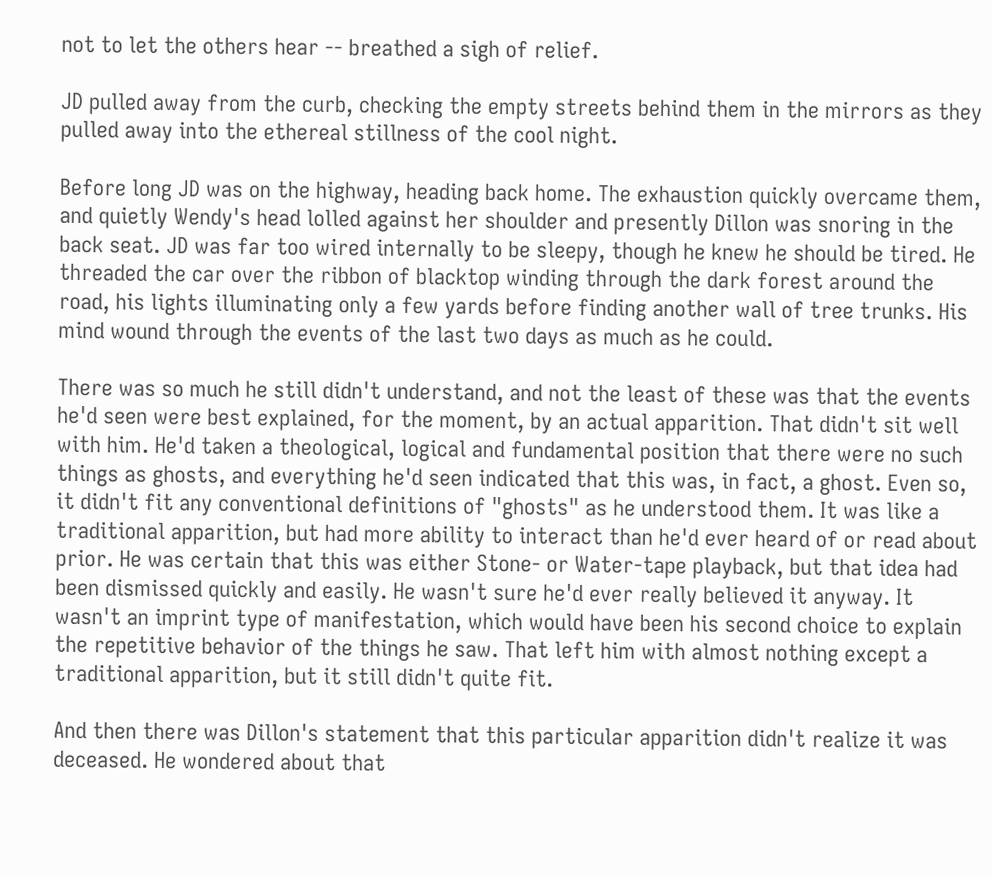not to let the others hear -- breathed a sigh of relief.

JD pulled away from the curb, checking the empty streets behind them in the mirrors as they pulled away into the ethereal stillness of the cool night.

Before long JD was on the highway, heading back home. The exhaustion quickly overcame them, and quietly Wendy's head lolled against her shoulder and presently Dillon was snoring in the back seat. JD was far too wired internally to be sleepy, though he knew he should be tired. He threaded the car over the ribbon of blacktop winding through the dark forest around the road, his lights illuminating only a few yards before finding another wall of tree trunks. His mind wound through the events of the last two days as much as he could.

There was so much he still didn't understand, and not the least of these was that the events he'd seen were best explained, for the moment, by an actual apparition. That didn't sit well with him. He'd taken a theological, logical and fundamental position that there were no such things as ghosts, and everything he'd seen indicated that this was, in fact, a ghost. Even so, it didn't fit any conventional definitions of "ghosts" as he understood them. It was like a traditional apparition, but had more ability to interact than he'd ever heard of or read about prior. He was certain that this was either Stone- or Water-tape playback, but that idea had been dismissed quickly and easily. He wasn't sure he'd ever really believed it anyway. It wasn't an imprint type of manifestation, which would have been his second choice to explain the repetitive behavior of the things he saw. That left him with almost nothing except a traditional apparition, but it still didn't quite fit.

And then there was Dillon's statement that this particular apparition didn't realize it was deceased. He wondered about that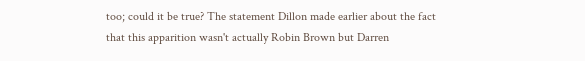too; could it be true? The statement Dillon made earlier about the fact that this apparition wasn't actually Robin Brown but Darren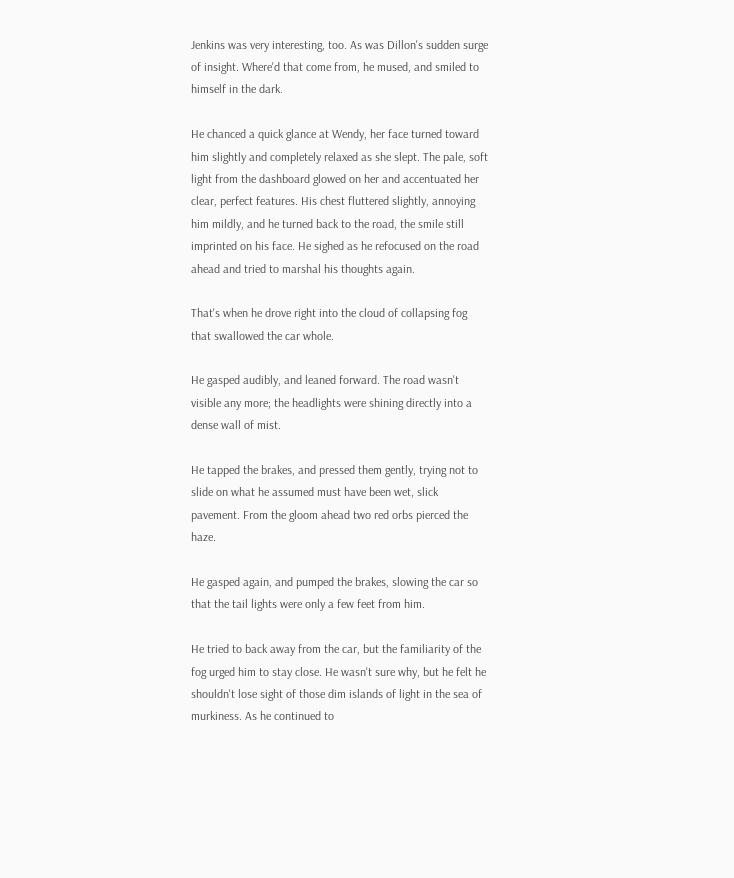Jenkins was very interesting, too. As was Dillon's sudden surge of insight. Where'd that come from, he mused, and smiled to himself in the dark.

He chanced a quick glance at Wendy, her face turned toward him slightly and completely relaxed as she slept. The pale, soft light from the dashboard glowed on her and accentuated her clear, perfect features. His chest fluttered slightly, annoying him mildly, and he turned back to the road, the smile still imprinted on his face. He sighed as he refocused on the road ahead and tried to marshal his thoughts again.

That's when he drove right into the cloud of collapsing fog that swallowed the car whole.

He gasped audibly, and leaned forward. The road wasn't visible any more; the headlights were shining directly into a dense wall of mist.

He tapped the brakes, and pressed them gently, trying not to slide on what he assumed must have been wet, slick pavement. From the gloom ahead two red orbs pierced the haze.

He gasped again, and pumped the brakes, slowing the car so that the tail lights were only a few feet from him.

He tried to back away from the car, but the familiarity of the fog urged him to stay close. He wasn't sure why, but he felt he shouldn't lose sight of those dim islands of light in the sea of murkiness. As he continued to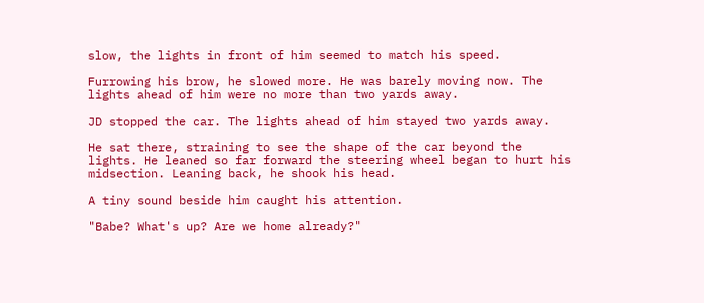slow, the lights in front of him seemed to match his speed.

Furrowing his brow, he slowed more. He was barely moving now. The lights ahead of him were no more than two yards away.

JD stopped the car. The lights ahead of him stayed two yards away.

He sat there, straining to see the shape of the car beyond the lights. He leaned so far forward the steering wheel began to hurt his midsection. Leaning back, he shook his head.

A tiny sound beside him caught his attention.

"Babe? What's up? Are we home already?"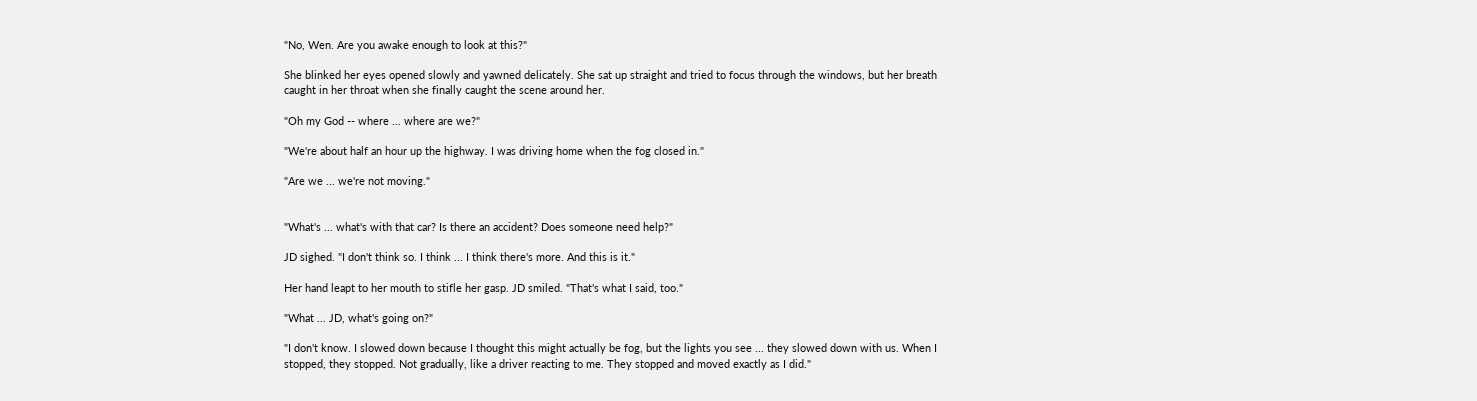"No, Wen. Are you awake enough to look at this?"

She blinked her eyes opened slowly and yawned delicately. She sat up straight and tried to focus through the windows, but her breath caught in her throat when she finally caught the scene around her.

"Oh my God -- where ... where are we?"

"We're about half an hour up the highway. I was driving home when the fog closed in."

"Are we ... we're not moving."


"What's ... what's with that car? Is there an accident? Does someone need help?"

JD sighed. "I don't think so. I think ... I think there's more. And this is it."

Her hand leapt to her mouth to stifle her gasp. JD smiled. "That's what I said, too."

"What ... JD, what's going on?"

"I don't know. I slowed down because I thought this might actually be fog, but the lights you see ... they slowed down with us. When I stopped, they stopped. Not gradually, like a driver reacting to me. They stopped and moved exactly as I did."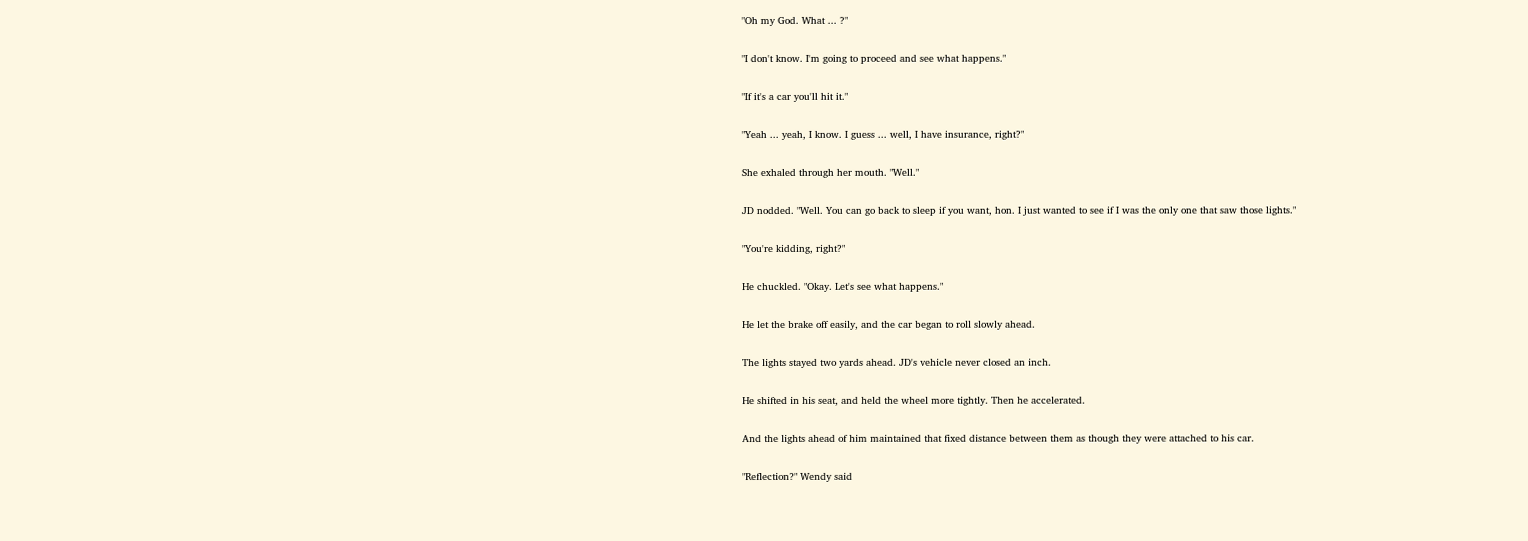"Oh my God. What ... ?"

"I don't know. I'm going to proceed and see what happens."

"If it's a car you'll hit it."

"Yeah ... yeah, I know. I guess ... well, I have insurance, right?"

She exhaled through her mouth. "Well."

JD nodded. "Well. You can go back to sleep if you want, hon. I just wanted to see if I was the only one that saw those lights."

"You're kidding, right?"

He chuckled. "Okay. Let's see what happens."

He let the brake off easily, and the car began to roll slowly ahead.

The lights stayed two yards ahead. JD's vehicle never closed an inch.

He shifted in his seat, and held the wheel more tightly. Then he accelerated.

And the lights ahead of him maintained that fixed distance between them as though they were attached to his car.

"Reflection?" Wendy said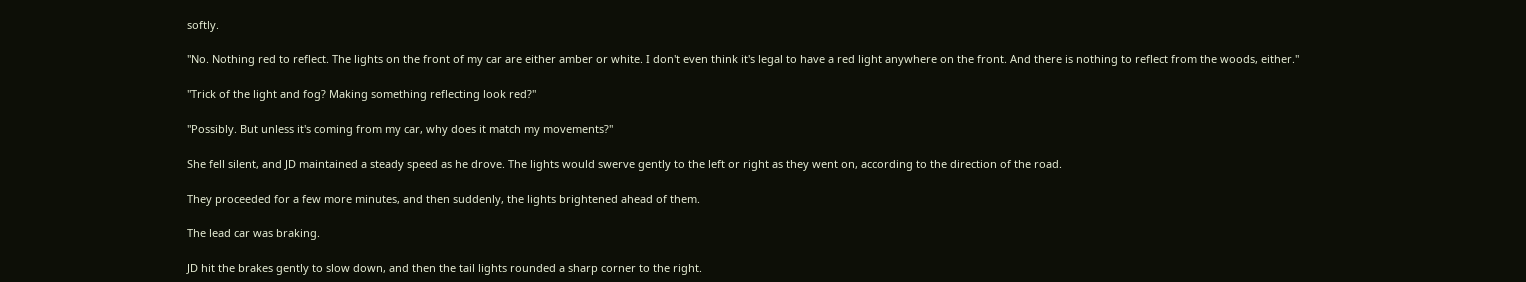softly.

"No. Nothing red to reflect. The lights on the front of my car are either amber or white. I don't even think it's legal to have a red light anywhere on the front. And there is nothing to reflect from the woods, either."

"Trick of the light and fog? Making something reflecting look red?"

"Possibly. But unless it's coming from my car, why does it match my movements?"

She fell silent, and JD maintained a steady speed as he drove. The lights would swerve gently to the left or right as they went on, according to the direction of the road.

They proceeded for a few more minutes, and then suddenly, the lights brightened ahead of them.

The lead car was braking.

JD hit the brakes gently to slow down, and then the tail lights rounded a sharp corner to the right.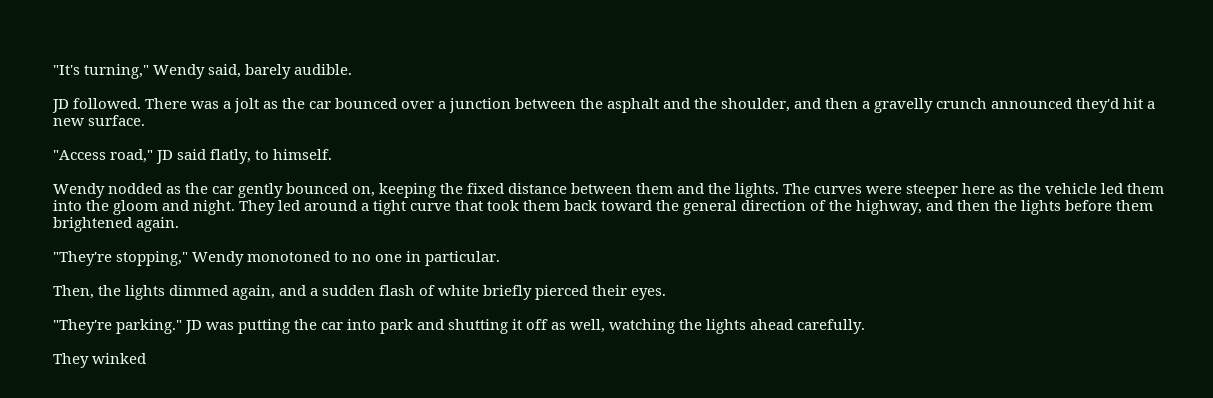"It's turning," Wendy said, barely audible.

JD followed. There was a jolt as the car bounced over a junction between the asphalt and the shoulder, and then a gravelly crunch announced they'd hit a new surface.

"Access road," JD said flatly, to himself.

Wendy nodded as the car gently bounced on, keeping the fixed distance between them and the lights. The curves were steeper here as the vehicle led them into the gloom and night. They led around a tight curve that took them back toward the general direction of the highway, and then the lights before them brightened again.

"They're stopping," Wendy monotoned to no one in particular.

Then, the lights dimmed again, and a sudden flash of white briefly pierced their eyes.

"They're parking." JD was putting the car into park and shutting it off as well, watching the lights ahead carefully.

They winked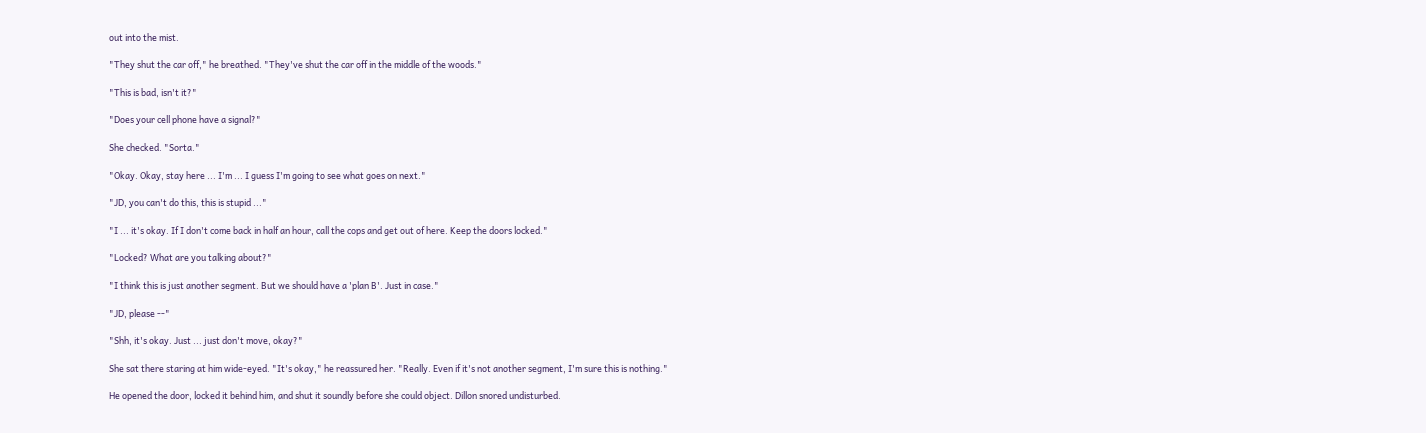out into the mist.

"They shut the car off," he breathed. "They've shut the car off in the middle of the woods."

"This is bad, isn't it?"

"Does your cell phone have a signal?"

She checked. "Sorta."

"Okay. Okay, stay here ... I'm ... I guess I'm going to see what goes on next."

"JD, you can't do this, this is stupid ..."

"I ... it's okay. If I don't come back in half an hour, call the cops and get out of here. Keep the doors locked."

"Locked? What are you talking about?"

"I think this is just another segment. But we should have a 'plan B'. Just in case."

"JD, please --"

"Shh, it's okay. Just ... just don't move, okay?"

She sat there staring at him wide-eyed. "It's okay," he reassured her. "Really. Even if it's not another segment, I'm sure this is nothing."

He opened the door, locked it behind him, and shut it soundly before she could object. Dillon snored undisturbed.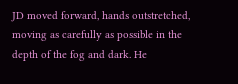JD moved forward, hands outstretched, moving as carefully as possible in the depth of the fog and dark. He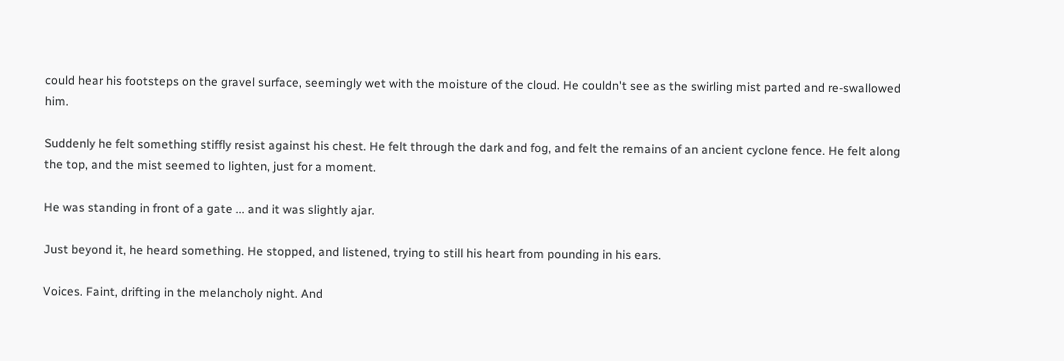could hear his footsteps on the gravel surface, seemingly wet with the moisture of the cloud. He couldn't see as the swirling mist parted and re-swallowed him.

Suddenly he felt something stiffly resist against his chest. He felt through the dark and fog, and felt the remains of an ancient cyclone fence. He felt along the top, and the mist seemed to lighten, just for a moment.

He was standing in front of a gate ... and it was slightly ajar.

Just beyond it, he heard something. He stopped, and listened, trying to still his heart from pounding in his ears.

Voices. Faint, drifting in the melancholy night. And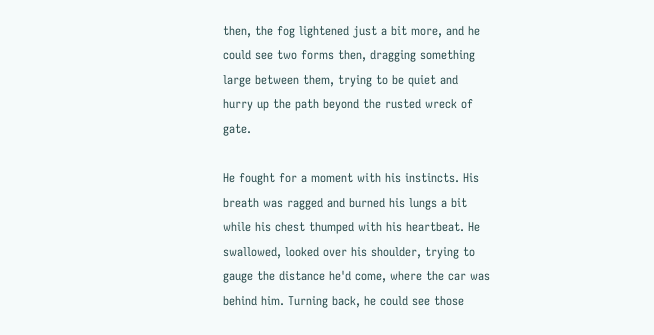then, the fog lightened just a bit more, and he could see two forms then, dragging something large between them, trying to be quiet and hurry up the path beyond the rusted wreck of gate.

He fought for a moment with his instincts. His breath was ragged and burned his lungs a bit while his chest thumped with his heartbeat. He swallowed, looked over his shoulder, trying to gauge the distance he'd come, where the car was behind him. Turning back, he could see those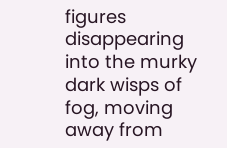figures disappearing into the murky dark wisps of fog, moving away from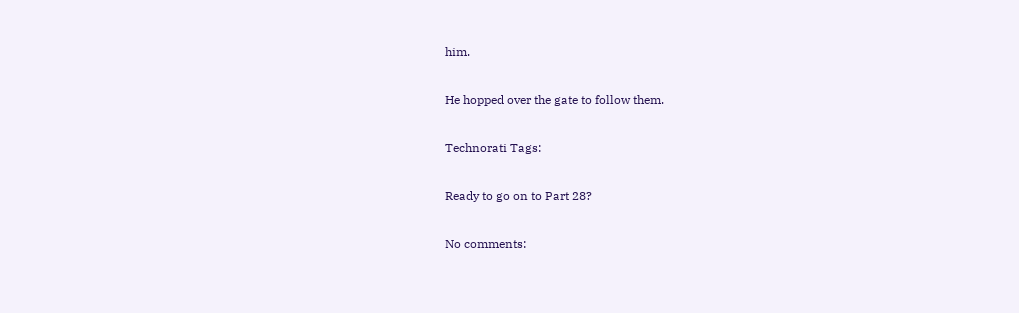him.

He hopped over the gate to follow them.

Technorati Tags:

Ready to go on to Part 28?

No comments: